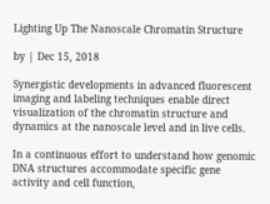Lighting Up The Nanoscale Chromatin Structure

by | Dec 15, 2018

Synergistic developments in advanced fluorescent imaging and labeling techniques enable direct visualization of the chromatin structure and dynamics at the nanoscale level and in live cells.

In a continuous effort to understand how genomic DNA structures accommodate specific gene activity and cell function,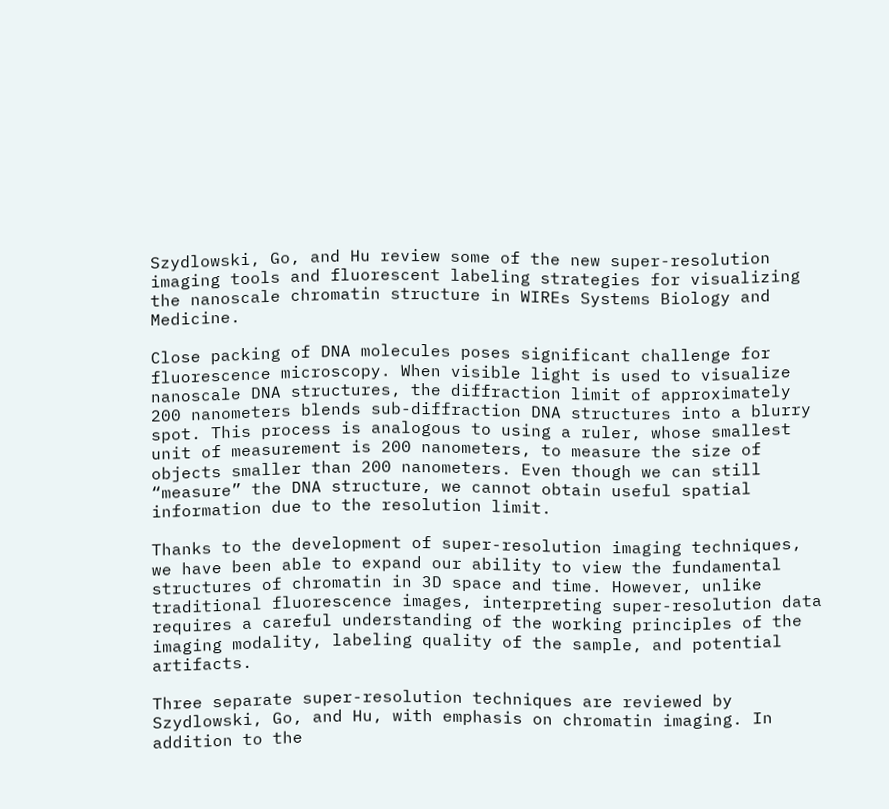Szydlowski, Go, and Hu review some of the new super-resolution imaging tools and fluorescent labeling strategies for visualizing the nanoscale chromatin structure in WIREs Systems Biology and Medicine.

Close packing of DNA molecules poses significant challenge for fluorescence microscopy. When visible light is used to visualize nanoscale DNA structures, the diffraction limit of approximately 200 nanometers blends sub-diffraction DNA structures into a blurry spot. This process is analogous to using a ruler, whose smallest unit of measurement is 200 nanometers, to measure the size of objects smaller than 200 nanometers. Even though we can still “measure” the DNA structure, we cannot obtain useful spatial information due to the resolution limit.

Thanks to the development of super-resolution imaging techniques, we have been able to expand our ability to view the fundamental structures of chromatin in 3D space and time. However, unlike traditional fluorescence images, interpreting super-resolution data requires a careful understanding of the working principles of the imaging modality, labeling quality of the sample, and potential artifacts.

Three separate super-resolution techniques are reviewed by Szydlowski, Go, and Hu, with emphasis on chromatin imaging. In addition to the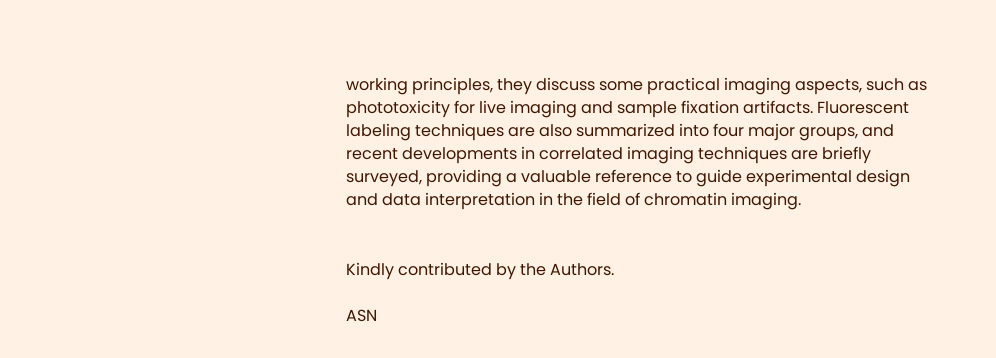working principles, they discuss some practical imaging aspects, such as phototoxicity for live imaging and sample fixation artifacts. Fluorescent labeling techniques are also summarized into four major groups, and recent developments in correlated imaging techniques are briefly surveyed, providing a valuable reference to guide experimental design and data interpretation in the field of chromatin imaging.


Kindly contributed by the Authors.

ASN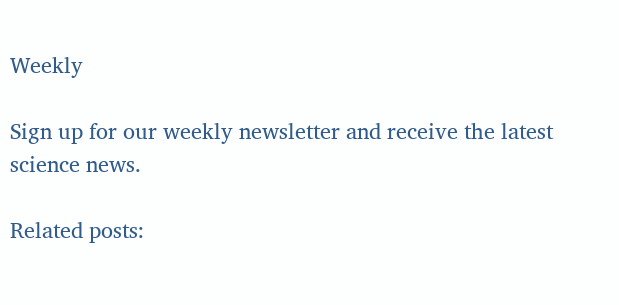Weekly

Sign up for our weekly newsletter and receive the latest science news.

Related posts: